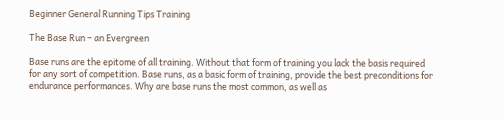Beginner General Running Tips Training

The Base Run – an Evergreen

Base runs are the epitome of all training. Without that form of training you lack the basis required for any sort of competition. Base runs, as a basic form of training, provide the best preconditions for endurance performances. Why are base runs the most common, as well as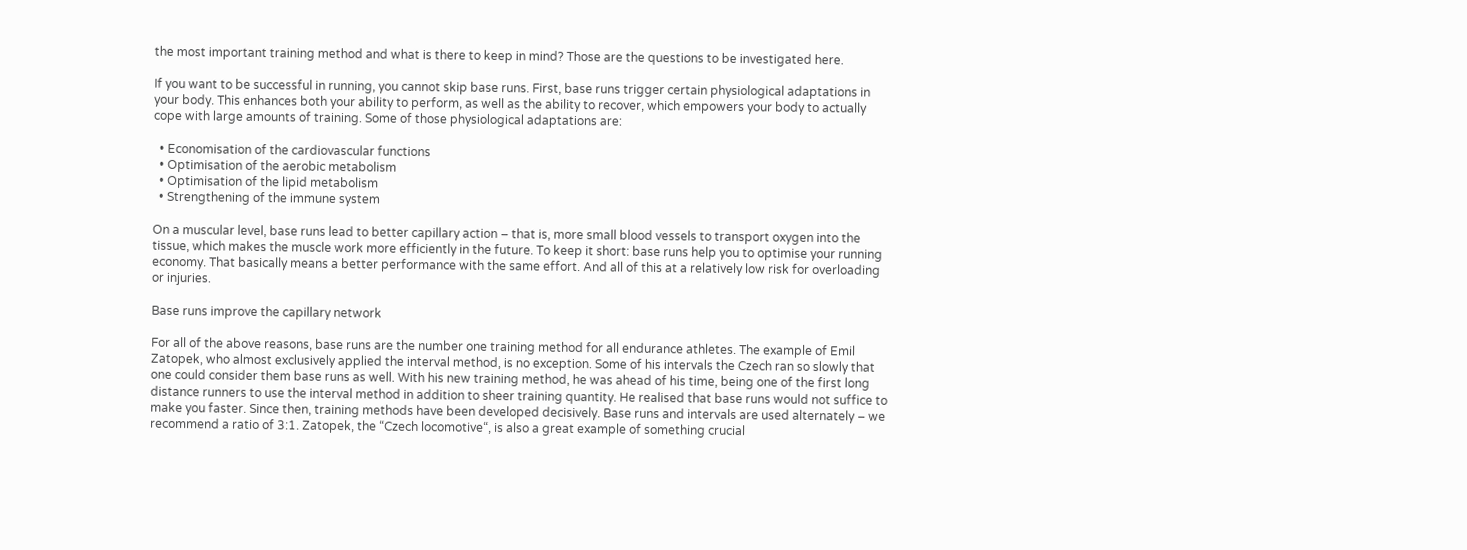the most important training method and what is there to keep in mind? Those are the questions to be investigated here.

If you want to be successful in running, you cannot skip base runs. First, base runs trigger certain physiological adaptations in your body. This enhances both your ability to perform, as well as the ability to recover, which empowers your body to actually cope with large amounts of training. Some of those physiological adaptations are:

  • Economisation of the cardiovascular functions
  • Optimisation of the aerobic metabolism
  • Optimisation of the lipid metabolism
  • Strengthening of the immune system

On a muscular level, base runs lead to better capillary action – that is, more small blood vessels to transport oxygen into the tissue, which makes the muscle work more efficiently in the future. To keep it short: base runs help you to optimise your running economy. That basically means a better performance with the same effort. And all of this at a relatively low risk for overloading or injuries.

Base runs improve the capillary network

For all of the above reasons, base runs are the number one training method for all endurance athletes. The example of Emil Zatopek, who almost exclusively applied the interval method, is no exception. Some of his intervals the Czech ran so slowly that one could consider them base runs as well. With his new training method, he was ahead of his time, being one of the first long distance runners to use the interval method in addition to sheer training quantity. He realised that base runs would not suffice to make you faster. Since then, training methods have been developed decisively. Base runs and intervals are used alternately – we recommend a ratio of 3:1. Zatopek, the “Czech locomotive“, is also a great example of something crucial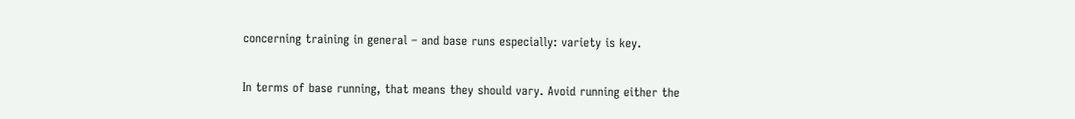concerning training in general – and base runs especially: variety is key.

In terms of base running, that means they should vary. Avoid running either the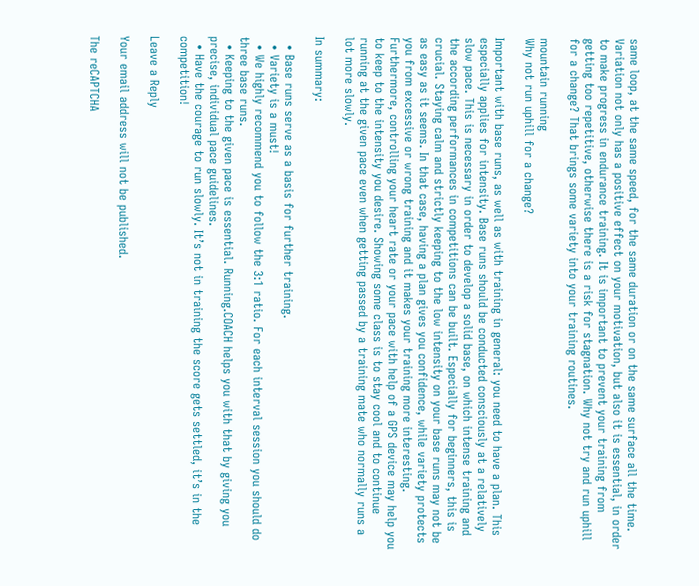same loop, at the same speed, for the same duration or on the same surface all the time. Variation not only has a positive effect on your motivation, but also it is essential, in order to make progress in endurance training. It is important to prevent your training from getting too repetitive, otherwise there is a risk for stagnation. Why not try and run uphill for a change? That brings some variety into your training routines.

mountain running
Why not run uphill for a change?

Important with base runs, as well as with training in general: you need to have a plan. This especially applies for intensity. Base runs should be conducted consciously at a relatively slow pace. This is necessary in order to develop a solid base, on which intense training and the according performances in competitions can be built. Especially for beginners, this is crucial. Staying calm and strictly keeping to the low intensity on your base runs may not be as easy as it seems. In that case, having a plan gives you confidence, while variety protects you from excessive or wrong training and it makes your training more interesting. Furthermore, controlling your heart rate or your pace with help of a GPS device may help you to keep to the intensity you desire. Showing some class is to stay cool and to continue running at the given pace even when getting passed by a training mate who normally runs a lot more slowly.

In summary:

  • Base runs serve as a basis for further training.
  • Variety is a must!
  • We highly recommend you to follow the 3:1 ratio. For each interval session you should do three base runs.
  • Keeping to the given pace is essential. Running.COACH helps you with that by giving you precise, individual pace guidelines.
  • Have the courage to run slowly. It’s not in training the score gets settled, it’s in the competition!

Leave a Reply

Your email address will not be published.

The reCAPTCHA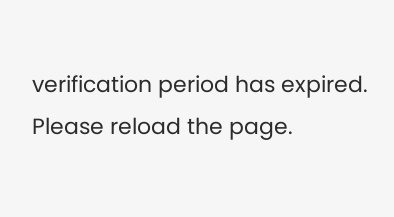verification period has expired. Please reload the page.